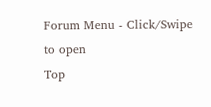Forum Menu - Click/Swipe to open
Top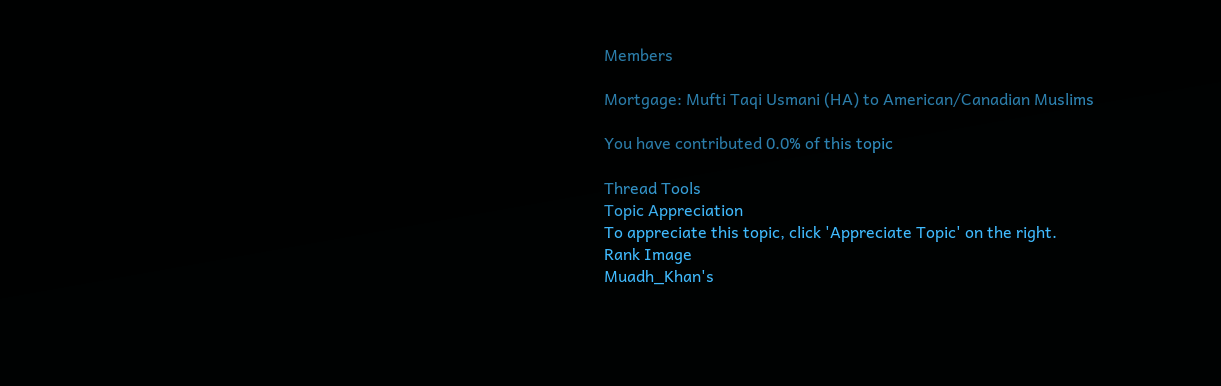Members

Mortgage: Mufti Taqi Usmani (HA) to American/Canadian Muslims

You have contributed 0.0% of this topic

Thread Tools
Topic Appreciation
To appreciate this topic, click 'Appreciate Topic' on the right.
Rank Image
Muadh_Khan's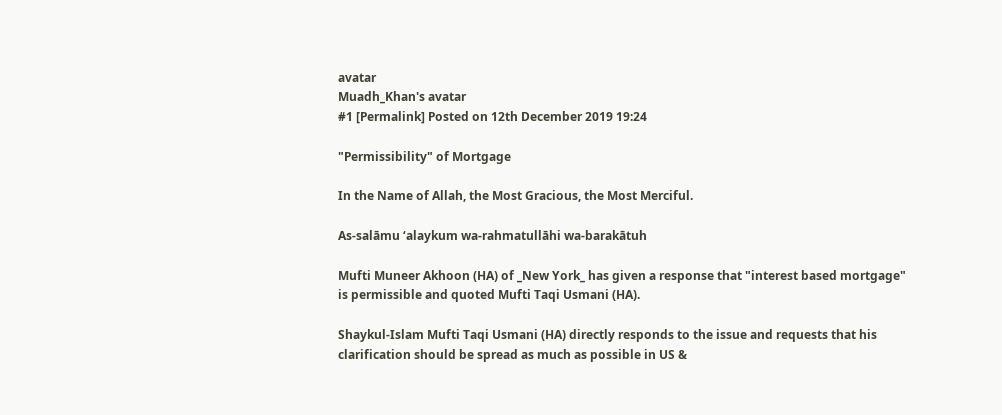avatar
Muadh_Khan's avatar
#1 [Permalink] Posted on 12th December 2019 19:24

"Permissibility" of Mortgage

In the Name of Allah, the Most Gracious, the Most Merciful.

As-salāmu ‘alaykum wa-rahmatullāhi wa-barakātuh

Mufti Muneer Akhoon (HA) of _New York_ has given a response that "interest based mortgage" is permissible and quoted Mufti Taqi Usmani (HA).

Shaykul-Islam Mufti Taqi Usmani (HA) directly responds to the issue and requests that his clarification should be spread as much as possible in US &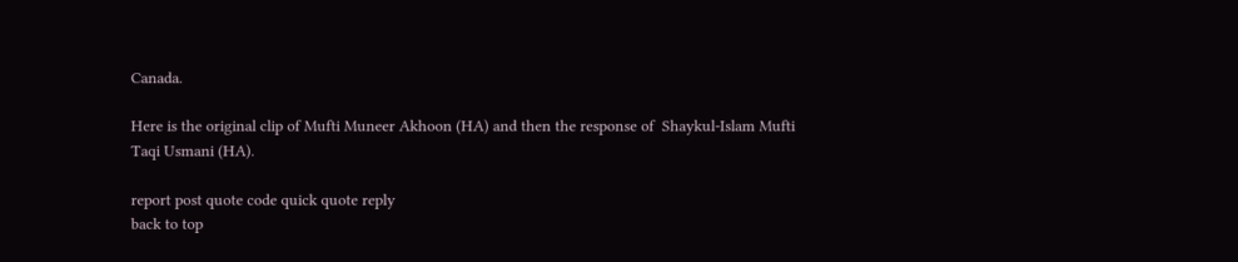Canada.

Here is the original clip of Mufti Muneer Akhoon (HA) and then the response of  Shaykul-Islam Mufti Taqi Usmani (HA).

report post quote code quick quote reply
back to top